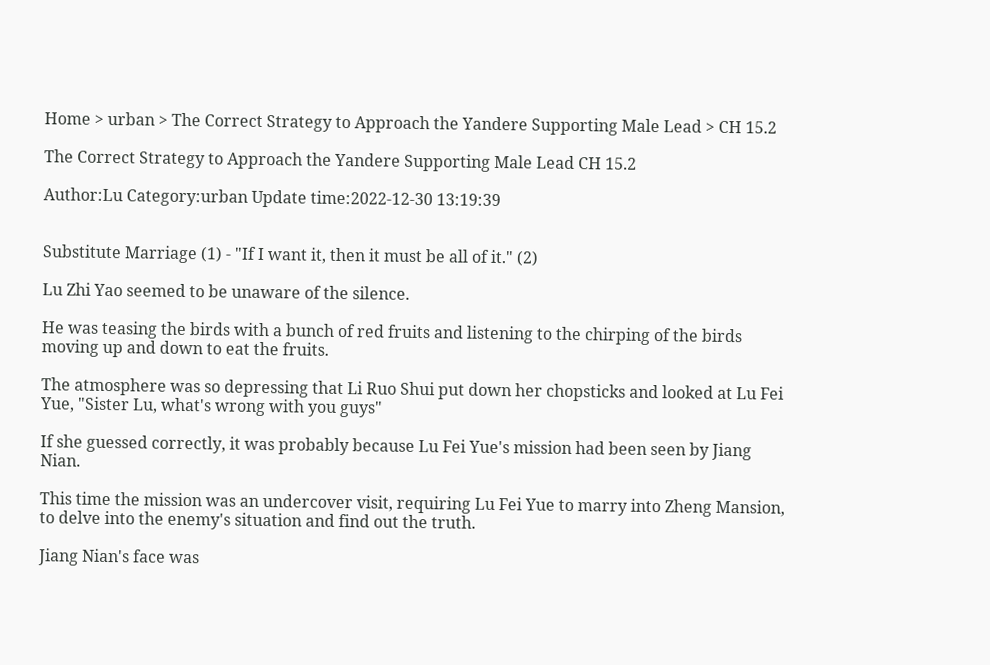Home > urban > The Correct Strategy to Approach the Yandere Supporting Male Lead > CH 15.2

The Correct Strategy to Approach the Yandere Supporting Male Lead CH 15.2

Author:Lu Category:urban Update time:2022-12-30 13:19:39


Substitute Marriage (1) - "If I want it, then it must be all of it." (2)

Lu Zhi Yao seemed to be unaware of the silence.

He was teasing the birds with a bunch of red fruits and listening to the chirping of the birds moving up and down to eat the fruits.

The atmosphere was so depressing that Li Ruo Shui put down her chopsticks and looked at Lu Fei Yue, "Sister Lu, what's wrong with you guys"

If she guessed correctly, it was probably because Lu Fei Yue's mission had been seen by Jiang Nian.

This time the mission was an undercover visit, requiring Lu Fei Yue to marry into Zheng Mansion, to delve into the enemy's situation and find out the truth.

Jiang Nian's face was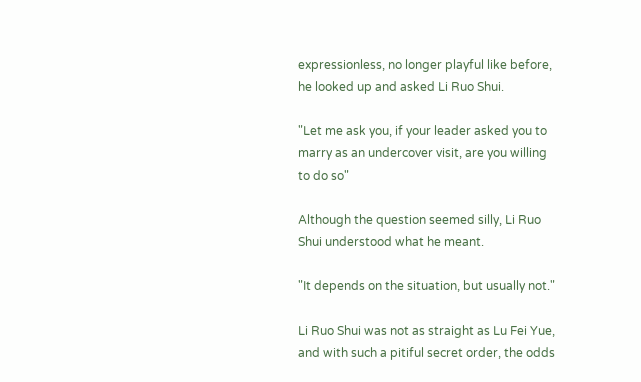expressionless, no longer playful like before, he looked up and asked Li Ruo Shui.

"Let me ask you, if your leader asked you to marry as an undercover visit, are you willing to do so"

Although the question seemed silly, Li Ruo Shui understood what he meant.

"It depends on the situation, but usually not."

Li Ruo Shui was not as straight as Lu Fei Yue, and with such a pitiful secret order, the odds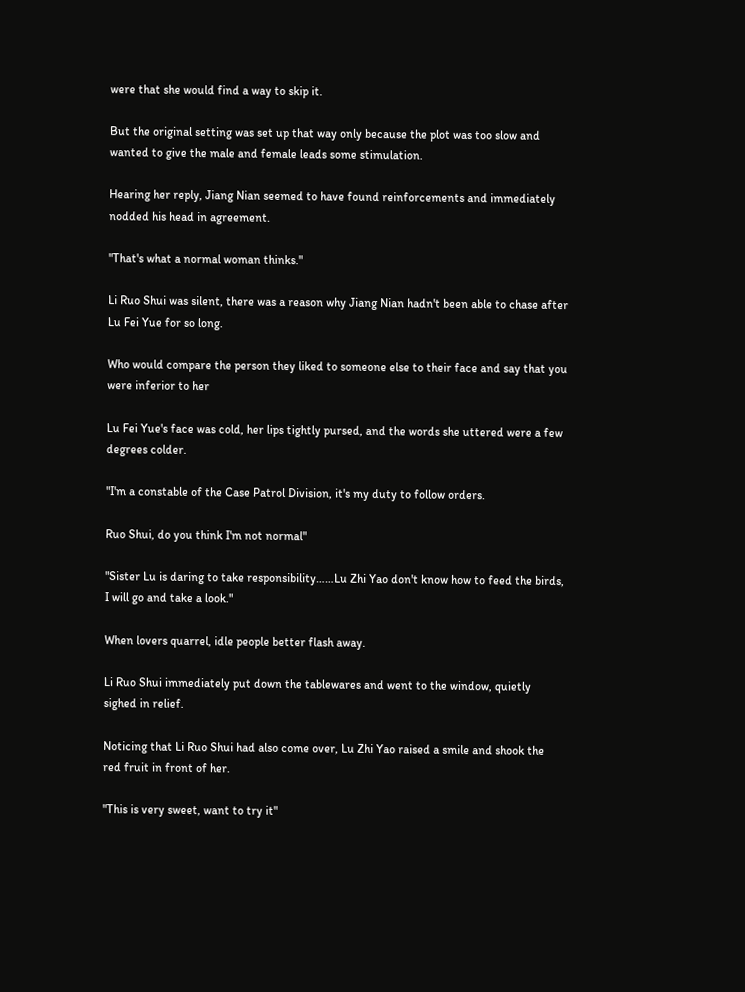were that she would find a way to skip it.

But the original setting was set up that way only because the plot was too slow and wanted to give the male and female leads some stimulation.

Hearing her reply, Jiang Nian seemed to have found reinforcements and immediately nodded his head in agreement.

"That's what a normal woman thinks."

Li Ruo Shui was silent, there was a reason why Jiang Nian hadn't been able to chase after Lu Fei Yue for so long.

Who would compare the person they liked to someone else to their face and say that you were inferior to her

Lu Fei Yue's face was cold, her lips tightly pursed, and the words she uttered were a few degrees colder.

"I'm a constable of the Case Patrol Division, it's my duty to follow orders.

Ruo Shui, do you think I'm not normal"

"Sister Lu is daring to take responsibility……Lu Zhi Yao don't know how to feed the birds, I will go and take a look."

When lovers quarrel, idle people better flash away.

Li Ruo Shui immediately put down the tablewares and went to the window, quietly sighed in relief.

Noticing that Li Ruo Shui had also come over, Lu Zhi Yao raised a smile and shook the red fruit in front of her.

"This is very sweet, want to try it"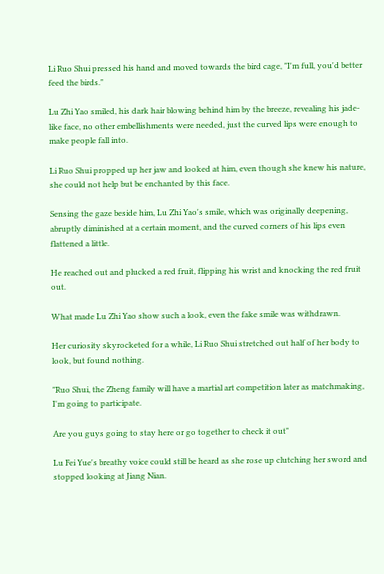Li Ruo Shui pressed his hand and moved towards the bird cage, "I'm full, you'd better feed the birds."

Lu Zhi Yao smiled, his dark hair blowing behind him by the breeze, revealing his jade-like face, no other embellishments were needed, just the curved lips were enough to make people fall into.

Li Ruo Shui propped up her jaw and looked at him, even though she knew his nature, she could not help but be enchanted by this face.

Sensing the gaze beside him, Lu Zhi Yao's smile, which was originally deepening, abruptly diminished at a certain moment, and the curved corners of his lips even flattened a little.

He reached out and plucked a red fruit, flipping his wrist and knocking the red fruit out.

What made Lu Zhi Yao show such a look, even the fake smile was withdrawn.

Her curiosity skyrocketed for a while, Li Ruo Shui stretched out half of her body to look, but found nothing.

"Ruo Shui, the Zheng family will have a martial art competition later as matchmaking, I'm going to participate.

Are you guys going to stay here or go together to check it out"

Lu Fei Yue's breathy voice could still be heard as she rose up clutching her sword and stopped looking at Jiang Nian.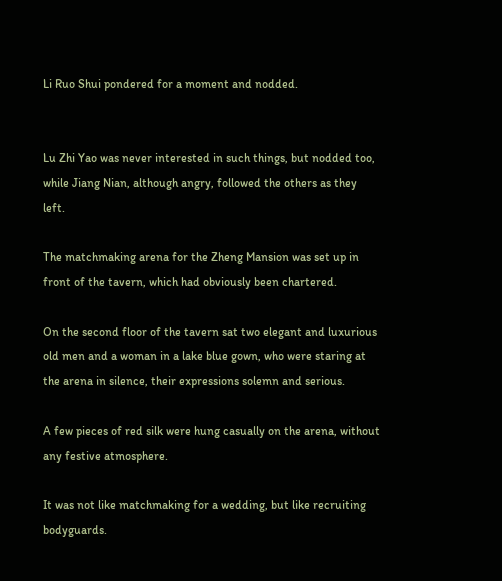Li Ruo Shui pondered for a moment and nodded.


Lu Zhi Yao was never interested in such things, but nodded too, while Jiang Nian, although angry, followed the others as they left.

The matchmaking arena for the Zheng Mansion was set up in front of the tavern, which had obviously been chartered.

On the second floor of the tavern sat two elegant and luxurious old men and a woman in a lake blue gown, who were staring at the arena in silence, their expressions solemn and serious.

A few pieces of red silk were hung casually on the arena, without any festive atmosphere.

It was not like matchmaking for a wedding, but like recruiting bodyguards.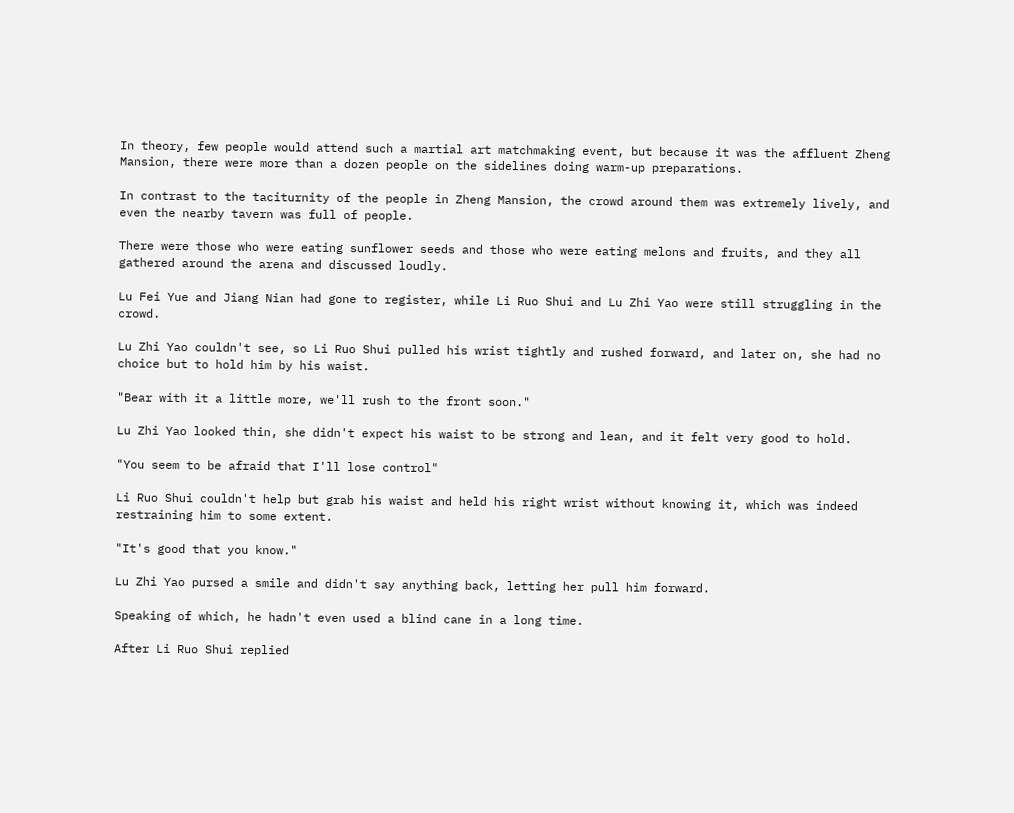In theory, few people would attend such a martial art matchmaking event, but because it was the affluent Zheng Mansion, there were more than a dozen people on the sidelines doing warm-up preparations.

In contrast to the taciturnity of the people in Zheng Mansion, the crowd around them was extremely lively, and even the nearby tavern was full of people.

There were those who were eating sunflower seeds and those who were eating melons and fruits, and they all gathered around the arena and discussed loudly.

Lu Fei Yue and Jiang Nian had gone to register, while Li Ruo Shui and Lu Zhi Yao were still struggling in the crowd.

Lu Zhi Yao couldn't see, so Li Ruo Shui pulled his wrist tightly and rushed forward, and later on, she had no choice but to hold him by his waist.

"Bear with it a little more, we'll rush to the front soon."

Lu Zhi Yao looked thin, she didn't expect his waist to be strong and lean, and it felt very good to hold.

"You seem to be afraid that I'll lose control"

Li Ruo Shui couldn't help but grab his waist and held his right wrist without knowing it, which was indeed restraining him to some extent.

"It's good that you know."

Lu Zhi Yao pursed a smile and didn't say anything back, letting her pull him forward.

Speaking of which, he hadn't even used a blind cane in a long time.

After Li Ruo Shui replied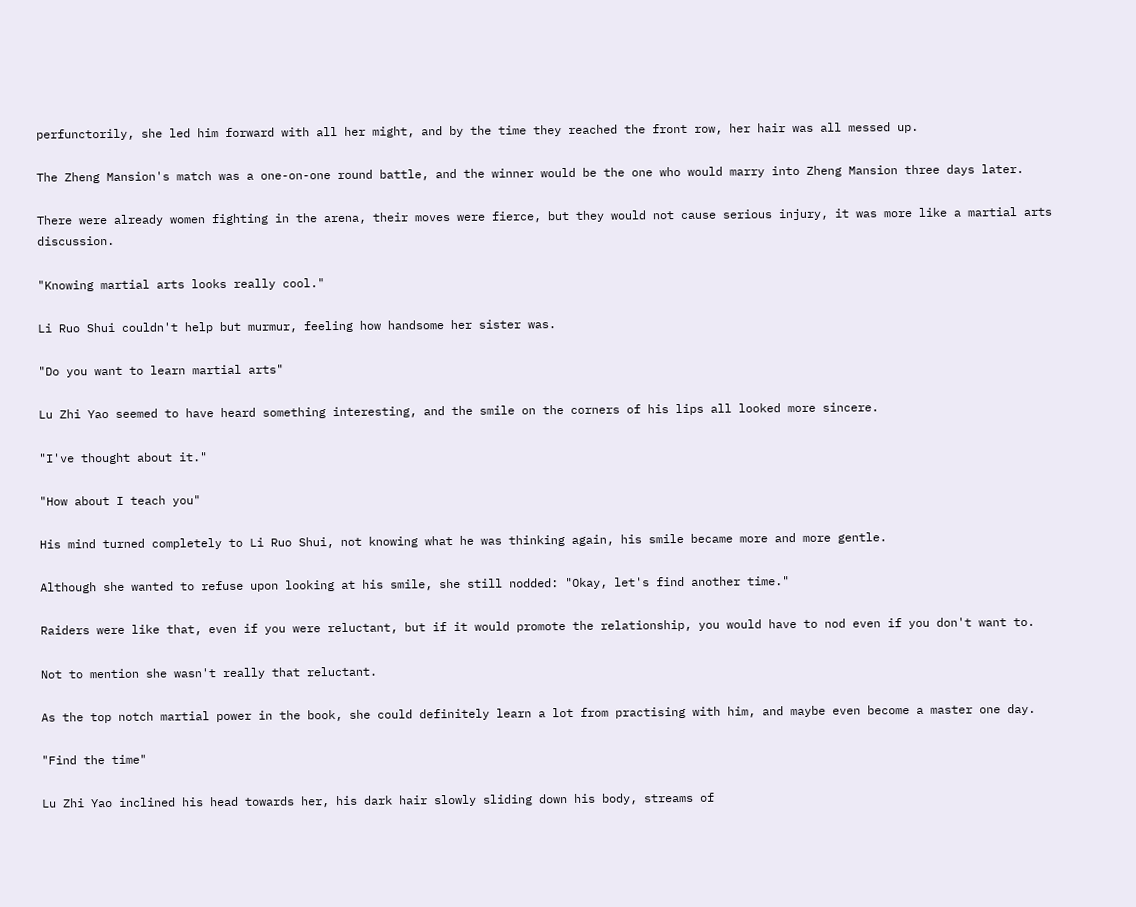perfunctorily, she led him forward with all her might, and by the time they reached the front row, her hair was all messed up.

The Zheng Mansion's match was a one-on-one round battle, and the winner would be the one who would marry into Zheng Mansion three days later.

There were already women fighting in the arena, their moves were fierce, but they would not cause serious injury, it was more like a martial arts discussion.

"Knowing martial arts looks really cool."

Li Ruo Shui couldn't help but murmur, feeling how handsome her sister was.

"Do you want to learn martial arts"

Lu Zhi Yao seemed to have heard something interesting, and the smile on the corners of his lips all looked more sincere.

"I've thought about it."

"How about I teach you"

His mind turned completely to Li Ruo Shui, not knowing what he was thinking again, his smile became more and more gentle.

Although she wanted to refuse upon looking at his smile, she still nodded: "Okay, let's find another time."

Raiders were like that, even if you were reluctant, but if it would promote the relationship, you would have to nod even if you don't want to.

Not to mention she wasn't really that reluctant.

As the top notch martial power in the book, she could definitely learn a lot from practising with him, and maybe even become a master one day.

"Find the time"

Lu Zhi Yao inclined his head towards her, his dark hair slowly sliding down his body, streams of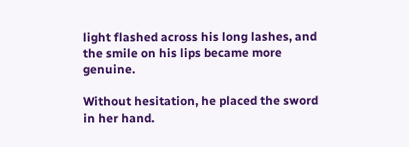light flashed across his long lashes, and the smile on his lips became more genuine.

Without hesitation, he placed the sword in her hand.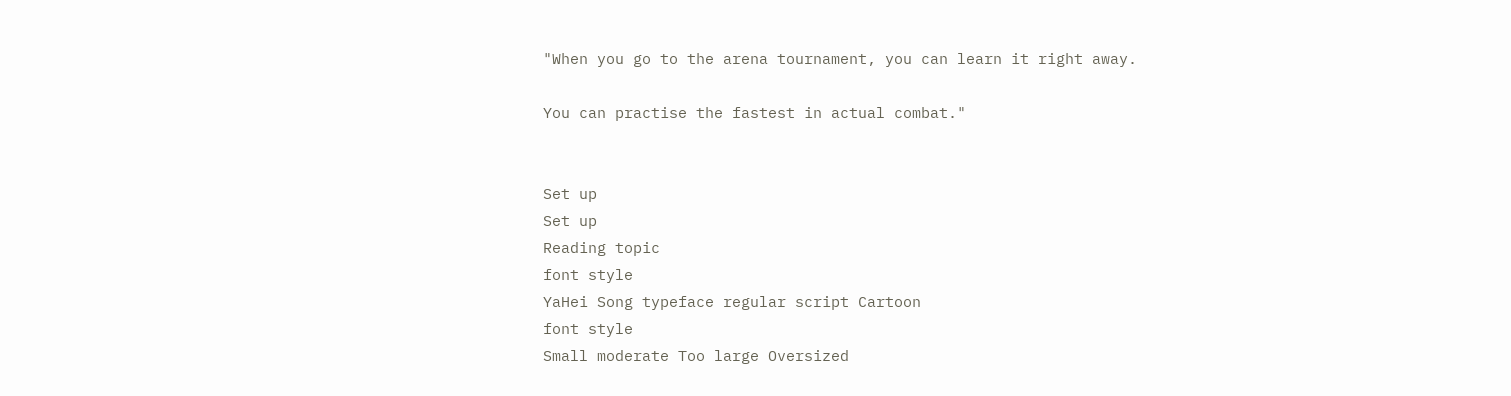"When you go to the arena tournament, you can learn it right away.

You can practise the fastest in actual combat."


Set up
Set up
Reading topic
font style
YaHei Song typeface regular script Cartoon
font style
Small moderate Too large Oversized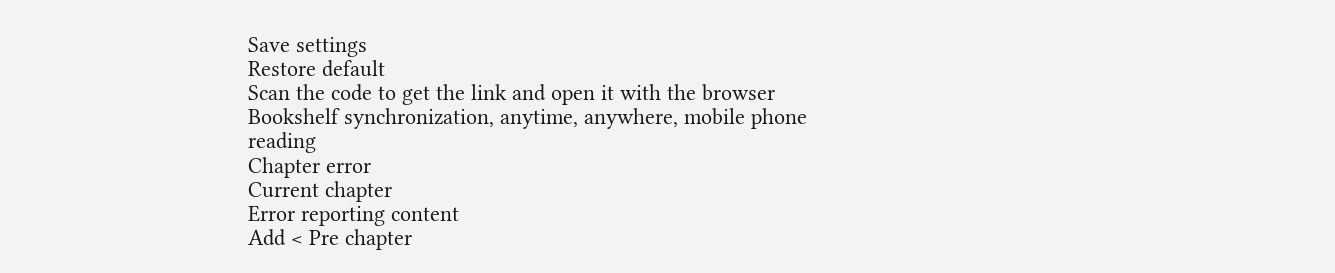Save settings
Restore default
Scan the code to get the link and open it with the browser
Bookshelf synchronization, anytime, anywhere, mobile phone reading
Chapter error
Current chapter
Error reporting content
Add < Pre chapter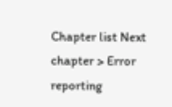Chapter list Next chapter > Error reporting